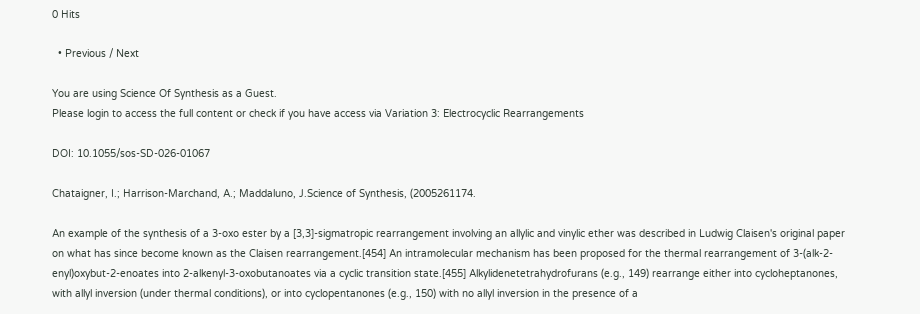0 Hits

  • Previous / Next

You are using Science Of Synthesis as a Guest.
Please login to access the full content or check if you have access via Variation 3: Electrocyclic Rearrangements

DOI: 10.1055/sos-SD-026-01067

Chataigner, I.; Harrison-Marchand, A.; Maddaluno, J.Science of Synthesis, (2005261174.

An example of the synthesis of a 3-oxo ester by a [3,3]-sigmatropic rearrangement involving an allylic and vinylic ether was described in Ludwig Claisen's original paper on what has since become known as the Claisen rearrangement.[454] An intramolecular mechanism has been proposed for the thermal rearrangement of 3-(alk-2-enyl)oxybut-2-enoates into 2-alkenyl-3-oxobutanoates via a cyclic transition state.[455] Alkylidenetetrahydrofurans (e.g., 149) rearrange either into cycloheptanones, with allyl inversion (under thermal conditions), or into cyclopentanones (e.g., 150) with no allyl inversion in the presence of a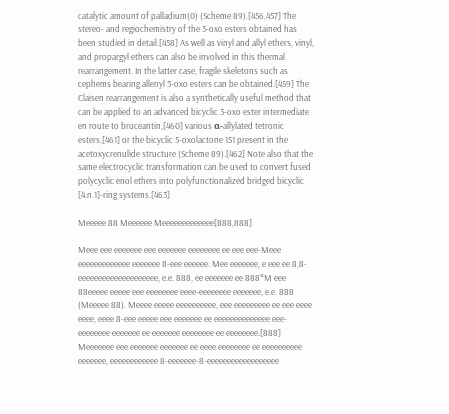catalytic amount of palladium(0) (Scheme 89).[456,457] The stereo- and regiochemistry of the 3-oxo esters obtained has been studied in detail.[458] As well as vinyl and allyl ethers, vinyl, and propargyl ethers can also be involved in this thermal rearrangement. In the latter case, fragile skeletons such as cephems bearing allenyl 3-oxo esters can be obtained.[459] The Claisen rearrangement is also a synthetically useful method that can be applied to an advanced bicyclic 3-oxo ester intermediate en route to bruceantin,[460] various α-allylated tetronic esters,[461] or the bicyclic 5-oxolactone 151 present in the acetoxycrenulide structure (Scheme 89).[462] Note also that the same electrocyclic transformation can be used to convert fused polycyclic enol ethers into polyfunctionalized bridged bicyclic [4.n.1]-ring systems.[463]

Meeeee 88 Meeeeee Meeeeeeeeeeeee[888,888]

Meee eee eeeeeee eee eeeeeee eeeeeeee ee eee eee-Meee eeeeeeeeeeeee eeeeeee 8-eee eeeeee. Mee eeeeeee, e eee ee 8,8-eeeeeeeeeeeeeeeeeeee, e.e. 888, ee eeeeeee ee 888°M eee 88eeeee eeeee eee eeeeeeee eeee-eeeeeeee eeeeeee, e.e. 888 (Meeeee 88). Meeee eeeee eeeeeeeeee, eee eeeeeeeee ee eee eeee eeee, eeee 8-eee eeeee eee eeeeeee ee eeeeeeeeeeeeee eee-eeeeeeee eeeeeee ee eeeeeee eeeeeeee ee eeeeeeee.[888] Meeeeeee eee eeeeeee eeeeeee ee eeee eeeeeeee ee eeeeeeeeee eeeeeee, eeeeeeeeeeee 8-eeeeeee-8-eeeeeeeeeeeeeeeeee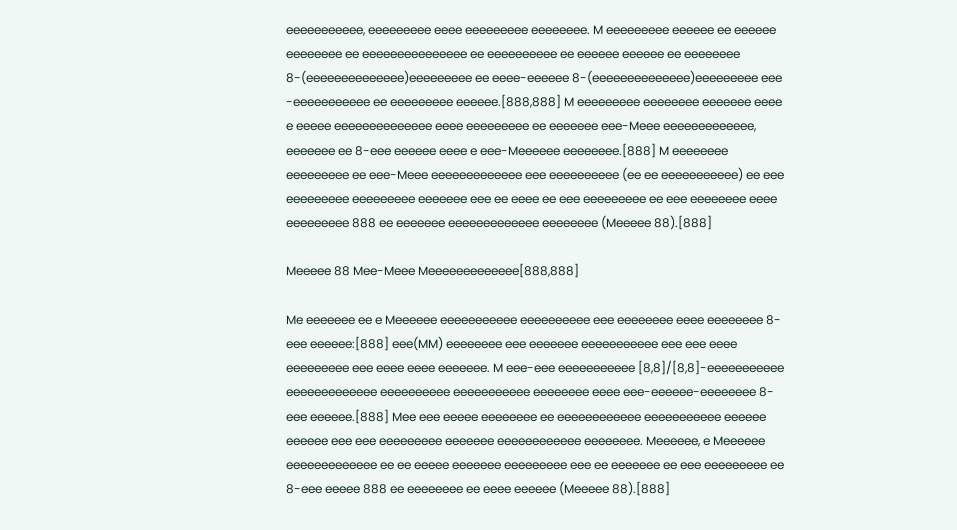eeeeeeeeeee, eeeeeeeee eeee eeeeeeeee eeeeeeee. M eeeeeeeee eeeeee ee eeeeee eeeeeeee ee eeeeeeeeeeeeeee ee eeeeeeeeee ee eeeeee eeeeee ee eeeeeeee 8-(eeeeeeeeeeeeee)eeeeeeeee ee eeee-eeeeee 8-(eeeeeeeeeeeeee)eeeeeeeee eee -eeeeeeeeeee ee eeeeeeeee eeeeee.[888,888] M eeeeeeeee eeeeeeee eeeeeee eeee e eeeee eeeeeeeeeeeeee eeee eeeeeeeee ee eeeeeee eee-Meee eeeeeeeeeeeee, eeeeeee ee 8-eee eeeeee eeee e eee-Meeeeee eeeeeeee.[888] M eeeeeeee eeeeeeeee ee eee-Meee eeeeeeeeeeeee eee eeeeeeeeee (ee ee eeeeeeeeeee) ee eee eeeeeeeee eeeeeeeee eeeeeee eee ee eeee ee eee eeeeeeeee ee eee eeeeeeee eeee eeeeeeeee 888 ee eeeeeee eeeeeeeeeeeee eeeeeeee (Meeeee 88).[888]

Meeeee 88 Mee-Meee Meeeeeeeeeeeee[888,888]

Me eeeeeee ee e Meeeeee eeeeeeeeeee eeeeeeeeee eee eeeeeeee eeee eeeeeeee 8-eee eeeeee:[888] eee(MM) eeeeeeee eee eeeeeee eeeeeeeeeee eee eee eeee eeeeeeeee eee eeee eeee eeeeeee. M eee-eee eeeeeeeeeee [8,8]/[8,8]-eeeeeeeeeee eeeeeeeeeeeee eeeeeeeeee eeeeeeeeeee eeeeeeee eeee eee-eeeeee-eeeeeeee 8-eee eeeeee.[888] Mee eee eeeee eeeeeeee ee eeeeeeeeeeee eeeeeeeeeee eeeeee eeeeee eee eee eeeeeeeee eeeeeee eeeeeeeeeeee eeeeeeee. Meeeeee, e Meeeeee eeeeeeeeeeeee ee ee eeeee eeeeeee eeeeeeeee eee ee eeeeeee ee eee eeeeeeeee ee 8-eee eeeee 888 ee eeeeeeee ee eeee eeeeee (Meeeee 88).[888]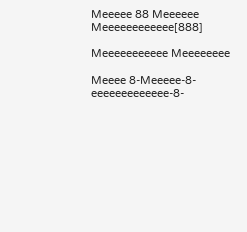Meeeee 88 Meeeeee Meeeeeeeeeeee[888]

Meeeeeeeeeee Meeeeeeee

Meeee 8-Meeeee-8-eeeeeeeeeeeee-8-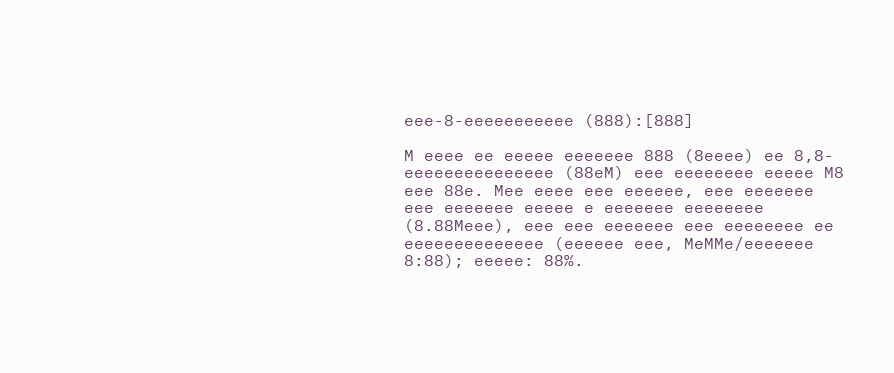eee-8-eeeeeeeeeee (888):[888]

M eeee ee eeeee eeeeeee 888 (8eeee) ee 8,8-eeeeeeeeeeeeeee (88eM) eee eeeeeeee eeeee M8 eee 88e. Mee eeee eee eeeeee, eee eeeeeee eee eeeeeee eeeee e eeeeeee eeeeeeee (8.88Meee), eee eee eeeeeee eee eeeeeeee ee eeeeeeeeeeeeee (eeeeee eee, MeMMe/eeeeeee 8:88); eeeee: 88%.